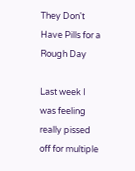They Don't Have Pills for a Rough Day

Last week I was feeling really pissed off for multiple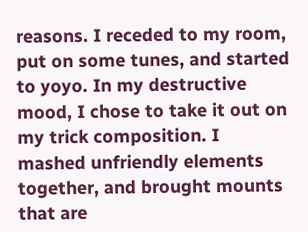reasons. I receded to my room, put on some tunes, and started to yoyo. In my destructive mood, I chose to take it out on my trick composition. I mashed unfriendly elements together, and brought mounts that are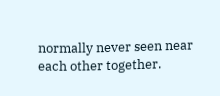normally never seen near each other together.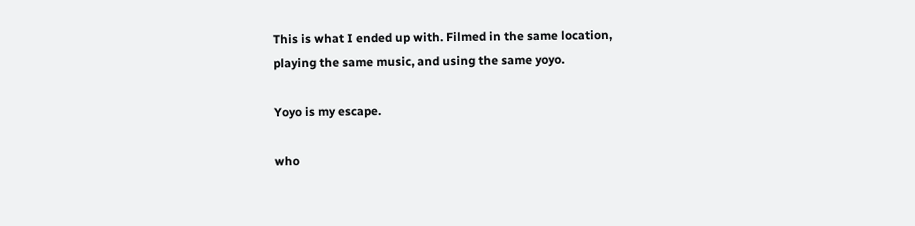This is what I ended up with. Filmed in the same location, playing the same music, and using the same yoyo.

Yoyo is my escape.

who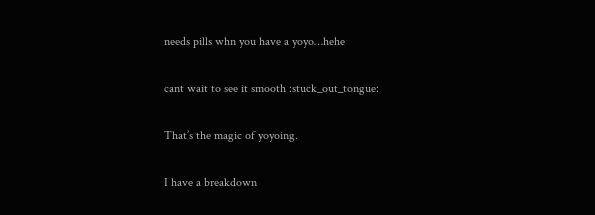needs pills whn you have a yoyo…hehe

cant wait to see it smooth :stuck_out_tongue:

That’s the magic of yoyoing.

I have a breakdown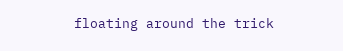floating around the trick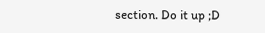section. Do it up ;D